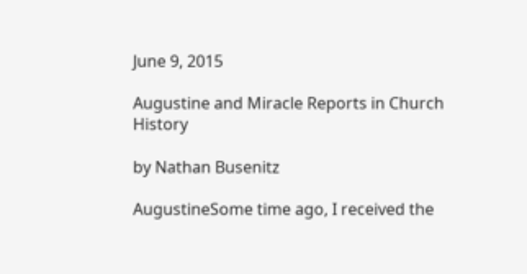June 9, 2015

Augustine and Miracle Reports in Church History

by Nathan Busenitz

AugustineSome time ago, I received the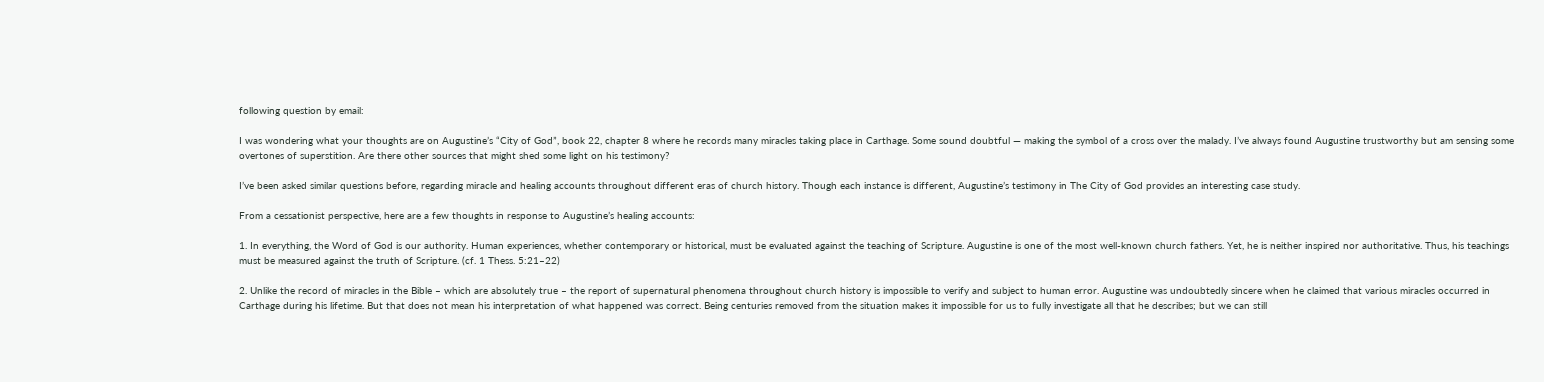following question by email:

I was wondering what your thoughts are on Augustine’s “City of God”, book 22, chapter 8 where he records many miracles taking place in Carthage. Some sound doubtful — making the symbol of a cross over the malady. I’ve always found Augustine trustworthy but am sensing some overtones of superstition. Are there other sources that might shed some light on his testimony?

I’ve been asked similar questions before, regarding miracle and healing accounts throughout different eras of church history. Though each instance is different, Augustine’s testimony in The City of God provides an interesting case study.

From a cessationist perspective, here are a few thoughts in response to Augustine’s healing accounts:

1. In everything, the Word of God is our authority. Human experiences, whether contemporary or historical, must be evaluated against the teaching of Scripture. Augustine is one of the most well-known church fathers. Yet, he is neither inspired nor authoritative. Thus, his teachings must be measured against the truth of Scripture. (cf. 1 Thess. 5:21–22)

2. Unlike the record of miracles in the Bible – which are absolutely true – the report of supernatural phenomena throughout church history is impossible to verify and subject to human error. Augustine was undoubtedly sincere when he claimed that various miracles occurred in Carthage during his lifetime. But that does not mean his interpretation of what happened was correct. Being centuries removed from the situation makes it impossible for us to fully investigate all that he describes; but we can still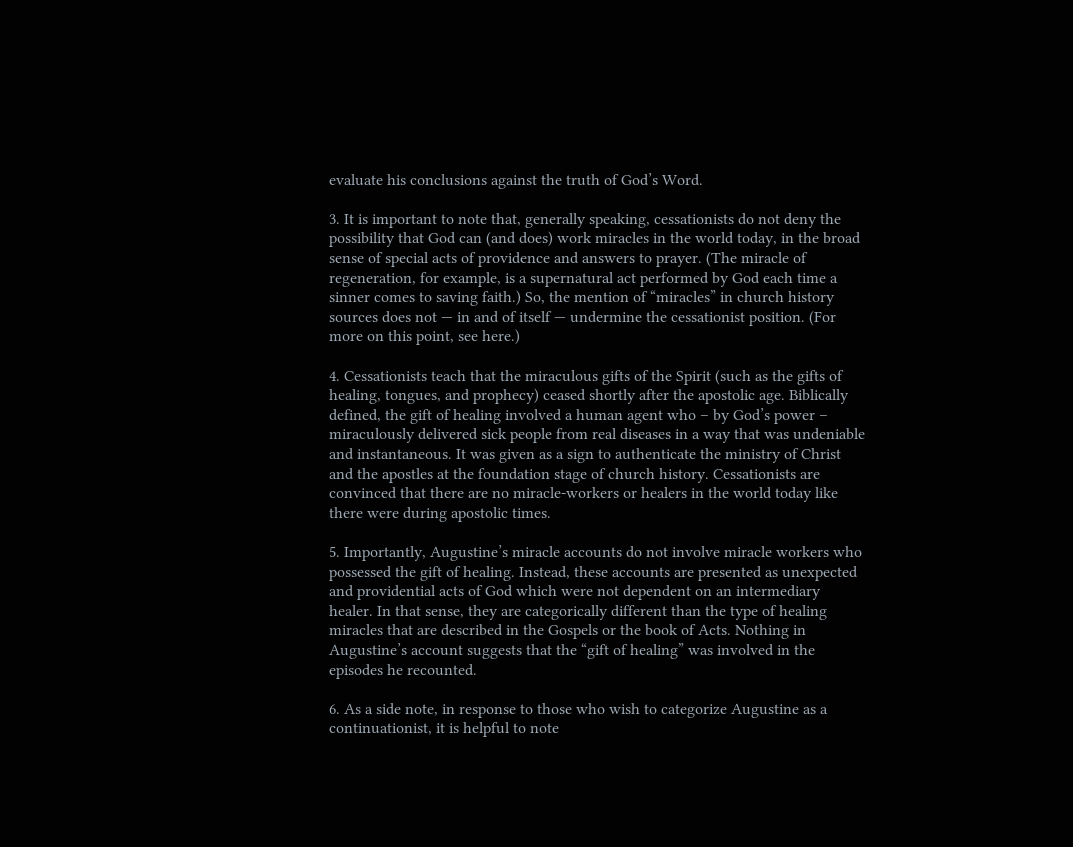evaluate his conclusions against the truth of God’s Word.

3. It is important to note that, generally speaking, cessationists do not deny the possibility that God can (and does) work miracles in the world today, in the broad sense of special acts of providence and answers to prayer. (The miracle of regeneration, for example, is a supernatural act performed by God each time a sinner comes to saving faith.) So, the mention of “miracles” in church history sources does not — in and of itself — undermine the cessationist position. (For more on this point, see here.)

4. Cessationists teach that the miraculous gifts of the Spirit (such as the gifts of healing, tongues, and prophecy) ceased shortly after the apostolic age. Biblically defined, the gift of healing involved a human agent who – by God’s power – miraculously delivered sick people from real diseases in a way that was undeniable and instantaneous. It was given as a sign to authenticate the ministry of Christ and the apostles at the foundation stage of church history. Cessationists are convinced that there are no miracle-workers or healers in the world today like there were during apostolic times.

5. Importantly, Augustine’s miracle accounts do not involve miracle workers who possessed the gift of healing. Instead, these accounts are presented as unexpected and providential acts of God which were not dependent on an intermediary healer. In that sense, they are categorically different than the type of healing miracles that are described in the Gospels or the book of Acts. Nothing in Augustine’s account suggests that the “gift of healing” was involved in the episodes he recounted.

6. As a side note, in response to those who wish to categorize Augustine as a continuationist, it is helpful to note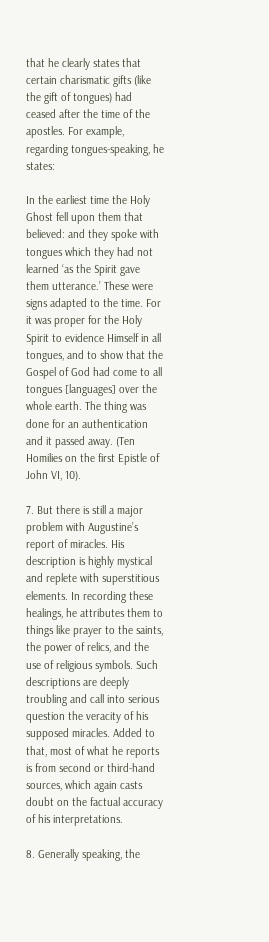that he clearly states that certain charismatic gifts (like the gift of tongues) had ceased after the time of the apostles. For example, regarding tongues-speaking, he states:

In the earliest time the Holy Ghost fell upon them that believed: and they spoke with tongues which they had not learned ‘as the Spirit gave them utterance.’ These were signs adapted to the time. For it was proper for the Holy Spirit to evidence Himself in all tongues, and to show that the Gospel of God had come to all tongues [languages] over the whole earth. The thing was done for an authentication and it passed away. (Ten Homilies on the first Epistle of John VI, 10).

7. But there is still a major problem with Augustine’s report of miracles. His description is highly mystical and replete with superstitious elements. In recording these healings, he attributes them to things like prayer to the saints, the power of relics, and the use of religious symbols. Such descriptions are deeply troubling and call into serious question the veracity of his supposed miracles. Added to that, most of what he reports is from second or third-hand sources, which again casts doubt on the factual accuracy of his interpretations.

8. Generally speaking, the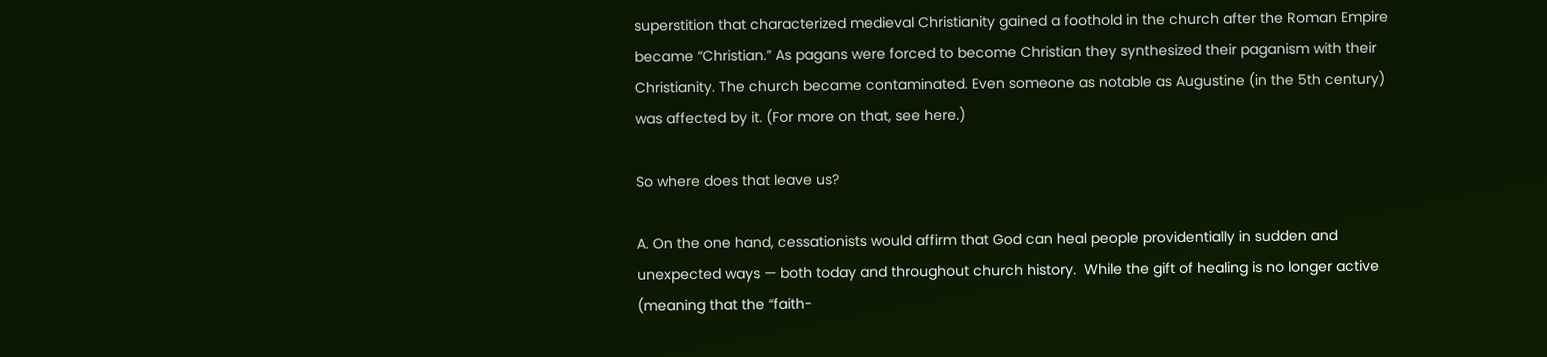superstition that characterized medieval Christianity gained a foothold in the church after the Roman Empire became “Christian.” As pagans were forced to become Christian they synthesized their paganism with their Christianity. The church became contaminated. Even someone as notable as Augustine (in the 5th century) was affected by it. (For more on that, see here.)

So where does that leave us?

A. On the one hand, cessationists would affirm that God can heal people providentially in sudden and unexpected ways — both today and throughout church history.  While the gift of healing is no longer active (meaning that the “faith-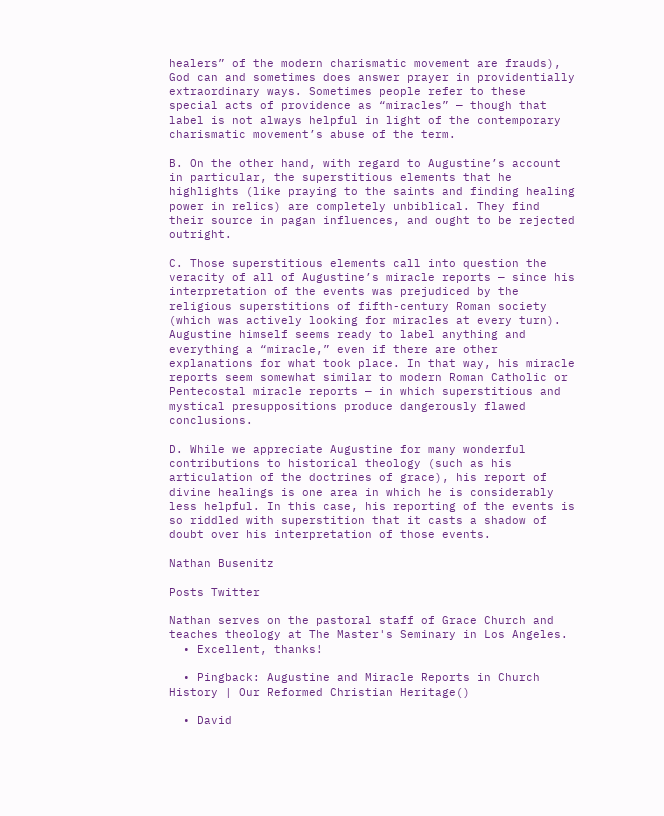healers” of the modern charismatic movement are frauds), God can and sometimes does answer prayer in providentially extraordinary ways. Sometimes people refer to these special acts of providence as “miracles” — though that label is not always helpful in light of the contemporary charismatic movement’s abuse of the term.

B. On the other hand, with regard to Augustine’s account in particular, the superstitious elements that he highlights (like praying to the saints and finding healing power in relics) are completely unbiblical. They find their source in pagan influences, and ought to be rejected outright.

C. Those superstitious elements call into question the veracity of all of Augustine’s miracle reports — since his interpretation of the events was prejudiced by the religious superstitions of fifth-century Roman society (which was actively looking for miracles at every turn). Augustine himself seems ready to label anything and everything a “miracle,” even if there are other explanations for what took place. In that way, his miracle reports seem somewhat similar to modern Roman Catholic or Pentecostal miracle reports — in which superstitious and mystical presuppositions produce dangerously flawed conclusions.

D. While we appreciate Augustine for many wonderful contributions to historical theology (such as his articulation of the doctrines of grace), his report of divine healings is one area in which he is considerably less helpful. In this case, his reporting of the events is so riddled with superstition that it casts a shadow of doubt over his interpretation of those events.

Nathan Busenitz

Posts Twitter

Nathan serves on the pastoral staff of Grace Church and teaches theology at The Master's Seminary in Los Angeles.
  • Excellent, thanks!

  • Pingback: Augustine and Miracle Reports in Church History | Our Reformed Christian Heritage()

  • David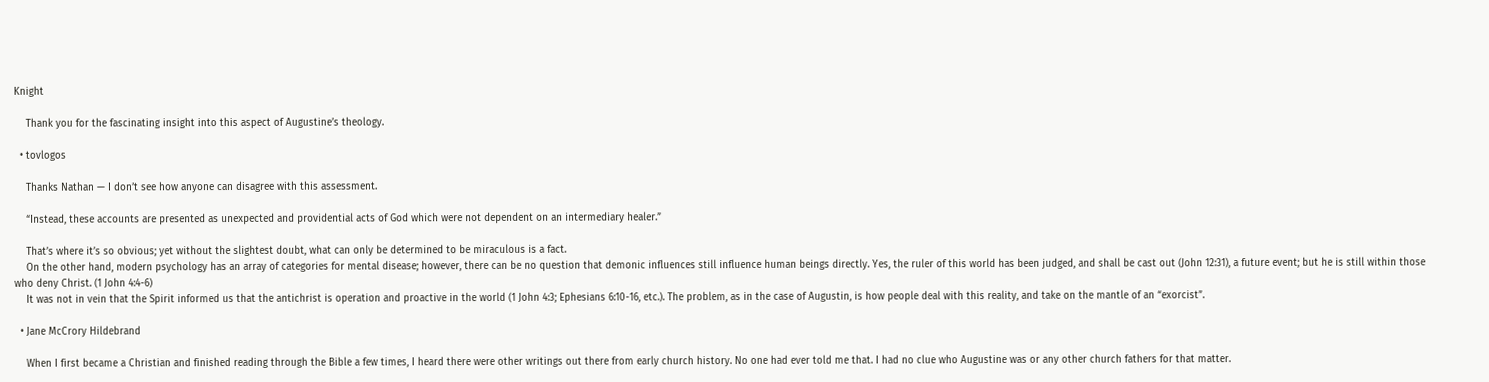Knight

    Thank you for the fascinating insight into this aspect of Augustine’s theology.

  • tovlogos

    Thanks Nathan — I don’t see how anyone can disagree with this assessment.

    “Instead, these accounts are presented as unexpected and providential acts of God which were not dependent on an intermediary healer.”

    That’s where it’s so obvious; yet without the slightest doubt, what can only be determined to be miraculous is a fact.
    On the other hand, modern psychology has an array of categories for mental disease; however, there can be no question that demonic influences still influence human beings directly. Yes, the ruler of this world has been judged, and shall be cast out (John 12:31), a future event; but he is still within those who deny Christ. (1 John 4:4-6)
    It was not in vein that the Spirit informed us that the antichrist is operation and proactive in the world (1 John 4:3; Ephesians 6:10-16, etc.). The problem, as in the case of Augustin, is how people deal with this reality, and take on the mantle of an “exorcist”.

  • Jane McCrory Hildebrand

    When I first became a Christian and finished reading through the Bible a few times, I heard there were other writings out there from early church history. No one had ever told me that. I had no clue who Augustine was or any other church fathers for that matter.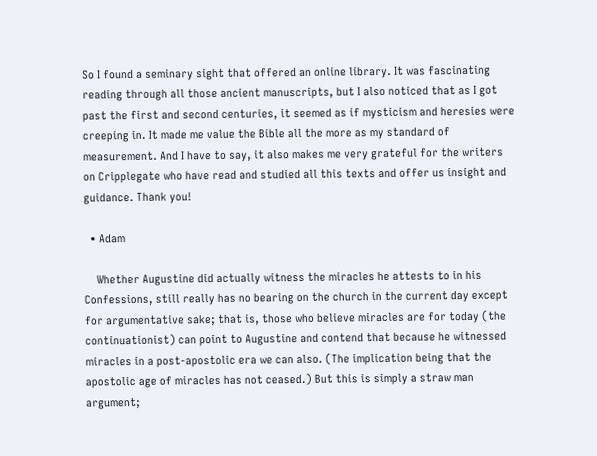So I found a seminary sight that offered an online library. It was fascinating reading through all those ancient manuscripts, but I also noticed that as I got past the first and second centuries, it seemed as if mysticism and heresies were creeping in. It made me value the Bible all the more as my standard of measurement. And I have to say, it also makes me very grateful for the writers on Cripplegate who have read and studied all this texts and offer us insight and guidance. Thank you!

  • Adam

    Whether Augustine did actually witness the miracles he attests to in his Confessions, still really has no bearing on the church in the current day except for argumentative sake; that is, those who believe miracles are for today (the continuationist) can point to Augustine and contend that because he witnessed miracles in a post-apostolic era we can also. (The implication being that the apostolic age of miracles has not ceased.) But this is simply a straw man argument;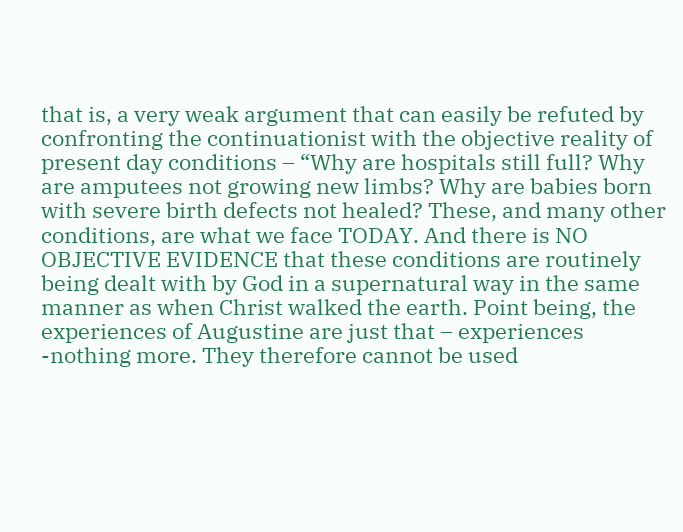that is, a very weak argument that can easily be refuted by confronting the continuationist with the objective reality of present day conditions – “Why are hospitals still full? Why are amputees not growing new limbs? Why are babies born with severe birth defects not healed? These, and many other conditions, are what we face TODAY. And there is NO OBJECTIVE EVIDENCE that these conditions are routinely being dealt with by God in a supernatural way in the same manner as when Christ walked the earth. Point being, the experiences of Augustine are just that – experiences -nothing more. They therefore cannot be used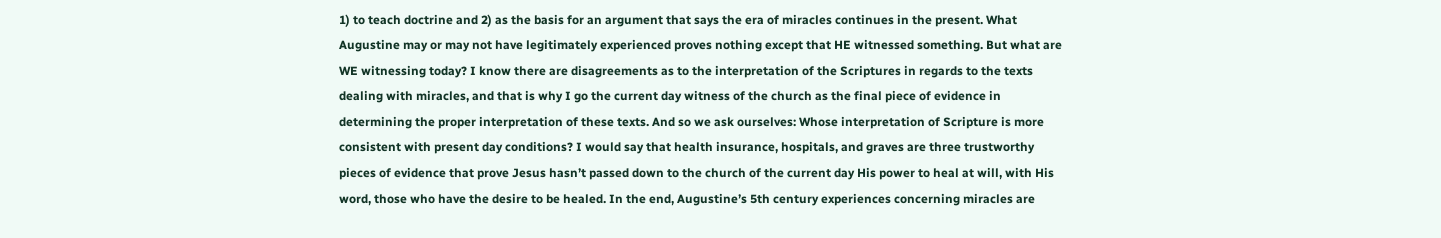1) to teach doctrine and 2) as the basis for an argument that says the era of miracles continues in the present. What Augustine may or may not have legitimately experienced proves nothing except that HE witnessed something. But what are WE witnessing today? I know there are disagreements as to the interpretation of the Scriptures in regards to the texts dealing with miracles, and that is why I go the current day witness of the church as the final piece of evidence in determining the proper interpretation of these texts. And so we ask ourselves: Whose interpretation of Scripture is more consistent with present day conditions? I would say that health insurance, hospitals, and graves are three trustworthy pieces of evidence that prove Jesus hasn’t passed down to the church of the current day His power to heal at will, with His word, those who have the desire to be healed. In the end, Augustine’s 5th century experiences concerning miracles are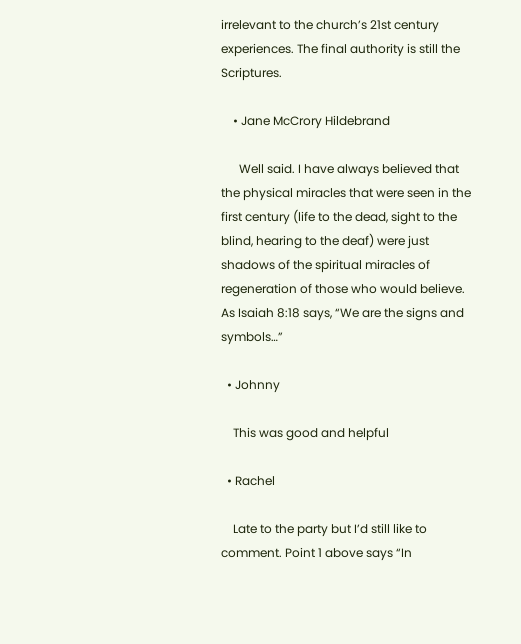irrelevant to the church’s 21st century experiences. The final authority is still the Scriptures.

    • Jane McCrory Hildebrand

      Well said. I have always believed that the physical miracles that were seen in the first century (life to the dead, sight to the blind, hearing to the deaf) were just shadows of the spiritual miracles of regeneration of those who would believe. As Isaiah 8:18 says, “We are the signs and symbols…”

  • Johnny

    This was good and helpful

  • Rachel

    Late to the party but I’d still like to comment. Point 1 above says “In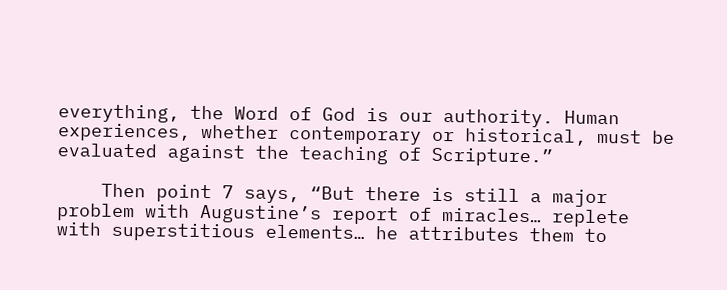everything, the Word of God is our authority. Human experiences, whether contemporary or historical, must be evaluated against the teaching of Scripture.”

    Then point 7 says, “But there is still a major problem with Augustine’s report of miracles… replete with superstitious elements… he attributes them to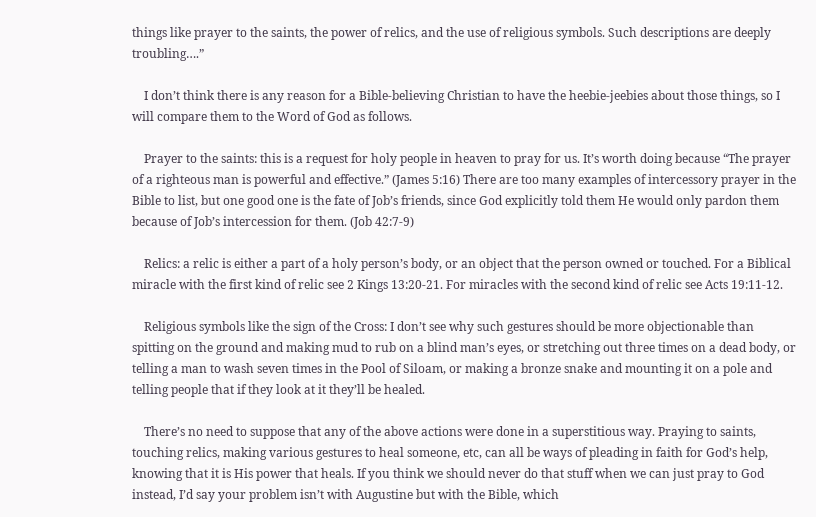things like prayer to the saints, the power of relics, and the use of religious symbols. Such descriptions are deeply troubling….”

    I don’t think there is any reason for a Bible-believing Christian to have the heebie-jeebies about those things, so I will compare them to the Word of God as follows.

    Prayer to the saints: this is a request for holy people in heaven to pray for us. It’s worth doing because “The prayer of a righteous man is powerful and effective.” (James 5:16) There are too many examples of intercessory prayer in the Bible to list, but one good one is the fate of Job’s friends, since God explicitly told them He would only pardon them because of Job’s intercession for them. (Job 42:7-9)

    Relics: a relic is either a part of a holy person’s body, or an object that the person owned or touched. For a Biblical miracle with the first kind of relic see 2 Kings 13:20-21. For miracles with the second kind of relic see Acts 19:11-12.

    Religious symbols like the sign of the Cross: I don’t see why such gestures should be more objectionable than spitting on the ground and making mud to rub on a blind man’s eyes, or stretching out three times on a dead body, or telling a man to wash seven times in the Pool of Siloam, or making a bronze snake and mounting it on a pole and telling people that if they look at it they’ll be healed.

    There’s no need to suppose that any of the above actions were done in a superstitious way. Praying to saints, touching relics, making various gestures to heal someone, etc, can all be ways of pleading in faith for God’s help, knowing that it is His power that heals. If you think we should never do that stuff when we can just pray to God instead, I’d say your problem isn’t with Augustine but with the Bible, which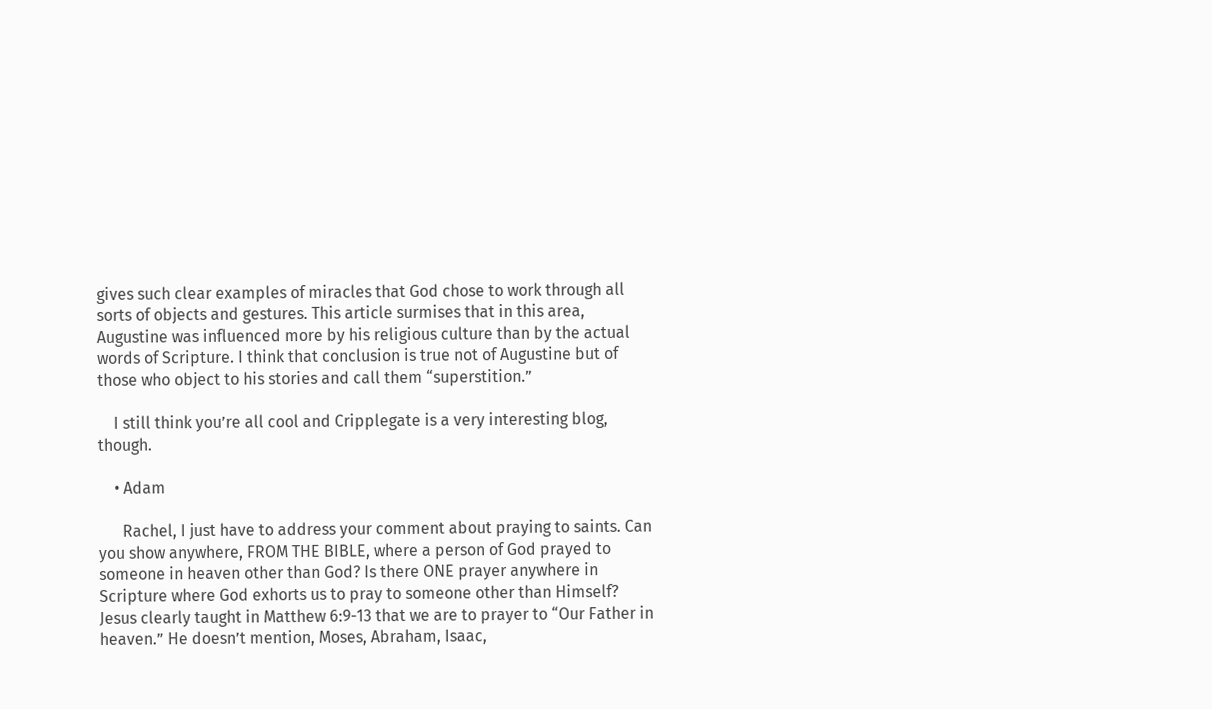gives such clear examples of miracles that God chose to work through all sorts of objects and gestures. This article surmises that in this area, Augustine was influenced more by his religious culture than by the actual words of Scripture. I think that conclusion is true not of Augustine but of those who object to his stories and call them “superstition.”

    I still think you’re all cool and Cripplegate is a very interesting blog, though.

    • Adam

      Rachel, I just have to address your comment about praying to saints. Can you show anywhere, FROM THE BIBLE, where a person of God prayed to someone in heaven other than God? Is there ONE prayer anywhere in Scripture where God exhorts us to pray to someone other than Himself? Jesus clearly taught in Matthew 6:9-13 that we are to prayer to “Our Father in heaven.” He doesn’t mention, Moses, Abraham, Isaac,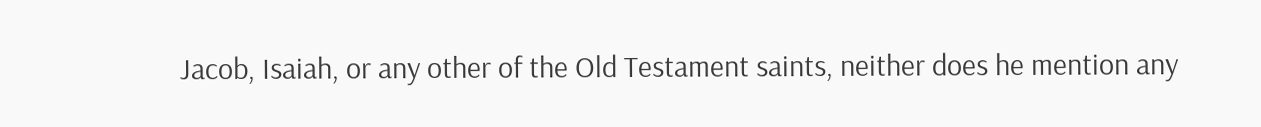Jacob, Isaiah, or any other of the Old Testament saints, neither does he mention any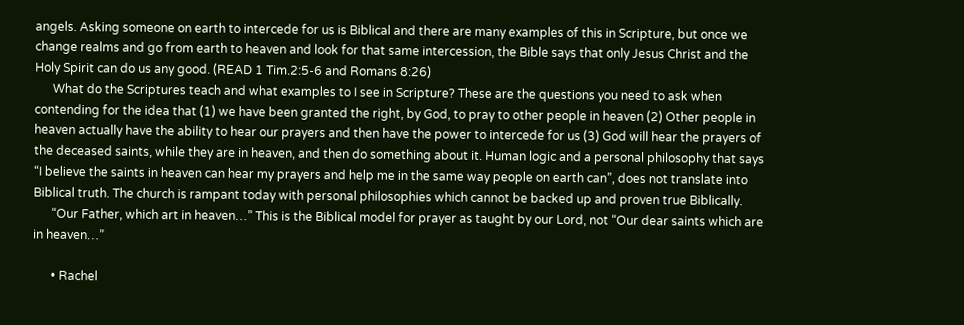angels. Asking someone on earth to intercede for us is Biblical and there are many examples of this in Scripture, but once we change realms and go from earth to heaven and look for that same intercession, the Bible says that only Jesus Christ and the Holy Spirit can do us any good. (READ 1 Tim.2:5-6 and Romans 8:26)
      What do the Scriptures teach and what examples to I see in Scripture? These are the questions you need to ask when contending for the idea that (1) we have been granted the right, by God, to pray to other people in heaven (2) Other people in heaven actually have the ability to hear our prayers and then have the power to intercede for us (3) God will hear the prayers of the deceased saints, while they are in heaven, and then do something about it. Human logic and a personal philosophy that says “I believe the saints in heaven can hear my prayers and help me in the same way people on earth can”, does not translate into Biblical truth. The church is rampant today with personal philosophies which cannot be backed up and proven true Biblically.
      “Our Father, which art in heaven…” This is the Biblical model for prayer as taught by our Lord, not “Our dear saints which are in heaven…”

      • Rachel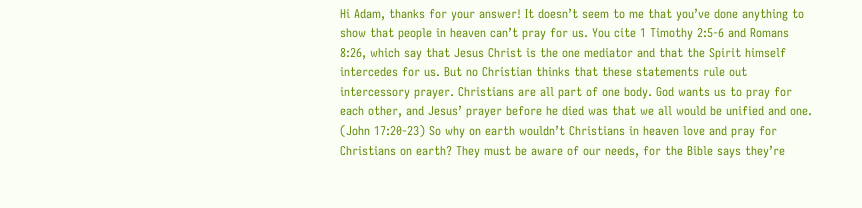Hi Adam, thanks for your answer! It doesn’t seem to me that you’ve done anything to show that people in heaven can’t pray for us. You cite 1 Timothy 2:5-6 and Romans 8:26, which say that Jesus Christ is the one mediator and that the Spirit himself intercedes for us. But no Christian thinks that these statements rule out intercessory prayer. Christians are all part of one body. God wants us to pray for each other, and Jesus’ prayer before he died was that we all would be unified and one. (John 17:20-23) So why on earth wouldn’t Christians in heaven love and pray for Christians on earth? They must be aware of our needs, for the Bible says they’re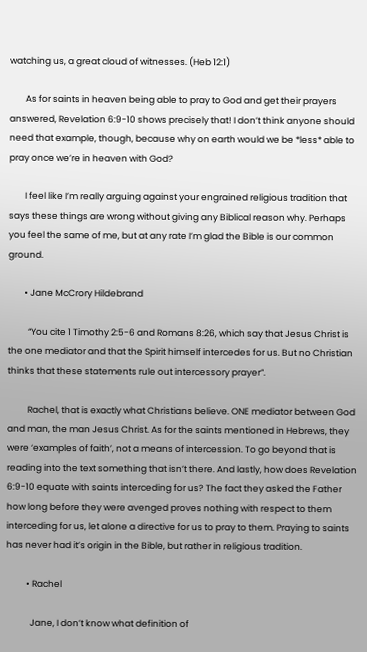watching us, a great cloud of witnesses. (Heb 12:1)

        As for saints in heaven being able to pray to God and get their prayers answered, Revelation 6:9-10 shows precisely that! I don’t think anyone should need that example, though, because why on earth would we be *less* able to pray once we’re in heaven with God?

        I feel like I’m really arguing against your engrained religious tradition that says these things are wrong without giving any Biblical reason why. Perhaps you feel the same of me, but at any rate I’m glad the Bible is our common ground.

        • Jane McCrory Hildebrand

          “You cite 1 Timothy 2:5-6 and Romans 8:26, which say that Jesus Christ is the one mediator and that the Spirit himself intercedes for us. But no Christian thinks that these statements rule out intercessory prayer”.

          Rachel, that is exactly what Christians believe. ONE mediator between God and man, the man Jesus Christ. As for the saints mentioned in Hebrews, they were ‘examples of faith’, not a means of intercession. To go beyond that is reading into the text something that isn’t there. And lastly, how does Revelation 6:9-10 equate with saints interceding for us? The fact they asked the Father how long before they were avenged proves nothing with respect to them interceding for us, let alone a directive for us to pray to them. Praying to saints has never had it’s origin in the Bible, but rather in religious tradition.

          • Rachel

            Jane, I don’t know what definition of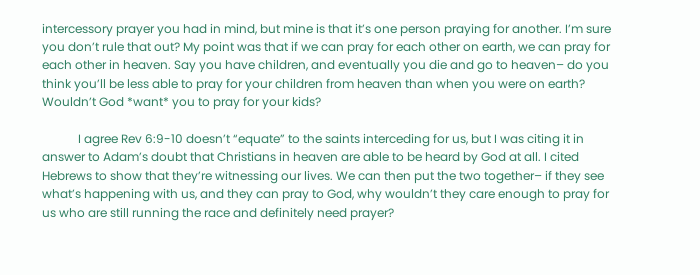intercessory prayer you had in mind, but mine is that it’s one person praying for another. I’m sure you don’t rule that out? My point was that if we can pray for each other on earth, we can pray for each other in heaven. Say you have children, and eventually you die and go to heaven– do you think you’ll be less able to pray for your children from heaven than when you were on earth? Wouldn’t God *want* you to pray for your kids?

            I agree Rev 6:9-10 doesn’t “equate” to the saints interceding for us, but I was citing it in answer to Adam’s doubt that Christians in heaven are able to be heard by God at all. I cited Hebrews to show that they’re witnessing our lives. We can then put the two together– if they see what’s happening with us, and they can pray to God, why wouldn’t they care enough to pray for us who are still running the race and definitely need prayer?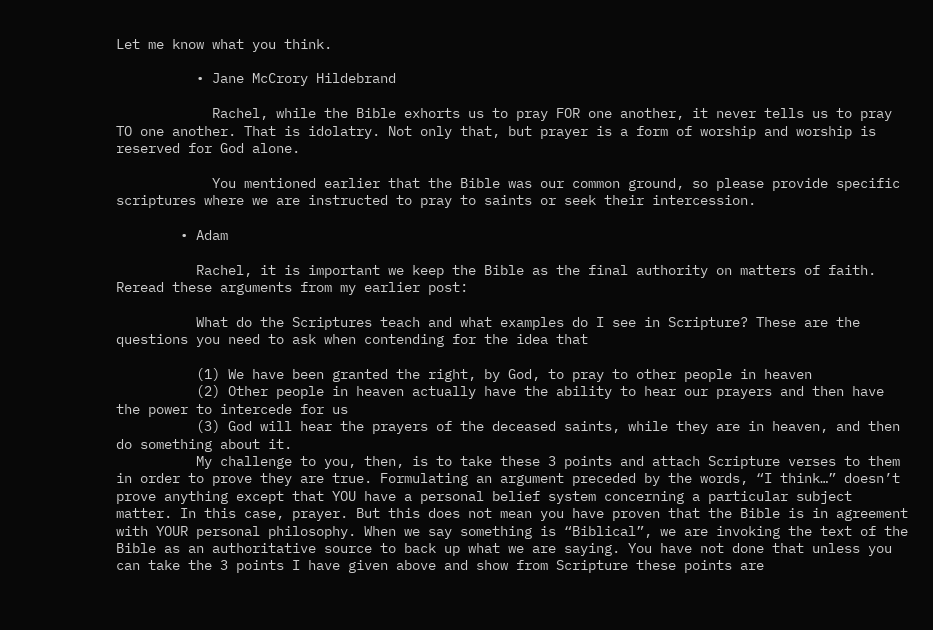Let me know what you think.

          • Jane McCrory Hildebrand

            Rachel, while the Bible exhorts us to pray FOR one another, it never tells us to pray TO one another. That is idolatry. Not only that, but prayer is a form of worship and worship is reserved for God alone.

            You mentioned earlier that the Bible was our common ground, so please provide specific scriptures where we are instructed to pray to saints or seek their intercession.

        • Adam

          Rachel, it is important we keep the Bible as the final authority on matters of faith. Reread these arguments from my earlier post:

          What do the Scriptures teach and what examples do I see in Scripture? These are the questions you need to ask when contending for the idea that

          (1) We have been granted the right, by God, to pray to other people in heaven
          (2) Other people in heaven actually have the ability to hear our prayers and then have the power to intercede for us
          (3) God will hear the prayers of the deceased saints, while they are in heaven, and then do something about it.
          My challenge to you, then, is to take these 3 points and attach Scripture verses to them in order to prove they are true. Formulating an argument preceded by the words, “I think…” doesn’t prove anything except that YOU have a personal belief system concerning a particular subject matter. In this case, prayer. But this does not mean you have proven that the Bible is in agreement with YOUR personal philosophy. When we say something is “Biblical”, we are invoking the text of the Bible as an authoritative source to back up what we are saying. You have not done that unless you can take the 3 points I have given above and show from Scripture these points are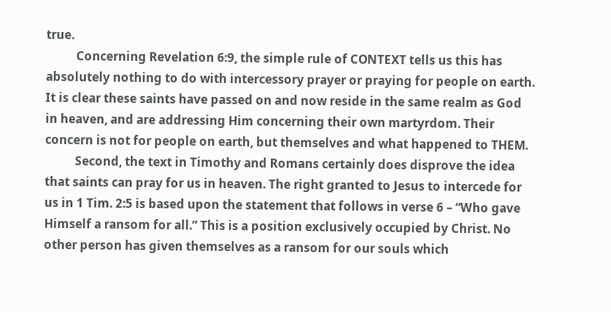true.
          Concerning Revelation 6:9, the simple rule of CONTEXT tells us this has absolutely nothing to do with intercessory prayer or praying for people on earth. It is clear these saints have passed on and now reside in the same realm as God in heaven, and are addressing Him concerning their own martyrdom. Their concern is not for people on earth, but themselves and what happened to THEM.
          Second, the text in Timothy and Romans certainly does disprove the idea that saints can pray for us in heaven. The right granted to Jesus to intercede for us in 1 Tim. 2:5 is based upon the statement that follows in verse 6 – “Who gave Himself a ransom for all.” This is a position exclusively occupied by Christ. No other person has given themselves as a ransom for our souls which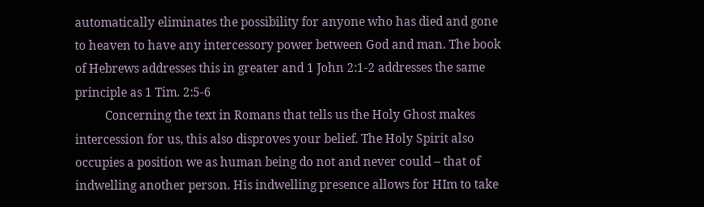automatically eliminates the possibility for anyone who has died and gone to heaven to have any intercessory power between God and man. The book of Hebrews addresses this in greater and 1 John 2:1-2 addresses the same principle as 1 Tim. 2:5-6
          Concerning the text in Romans that tells us the Holy Ghost makes intercession for us, this also disproves your belief. The Holy Spirit also occupies a position we as human being do not and never could – that of indwelling another person. His indwelling presence allows for HIm to take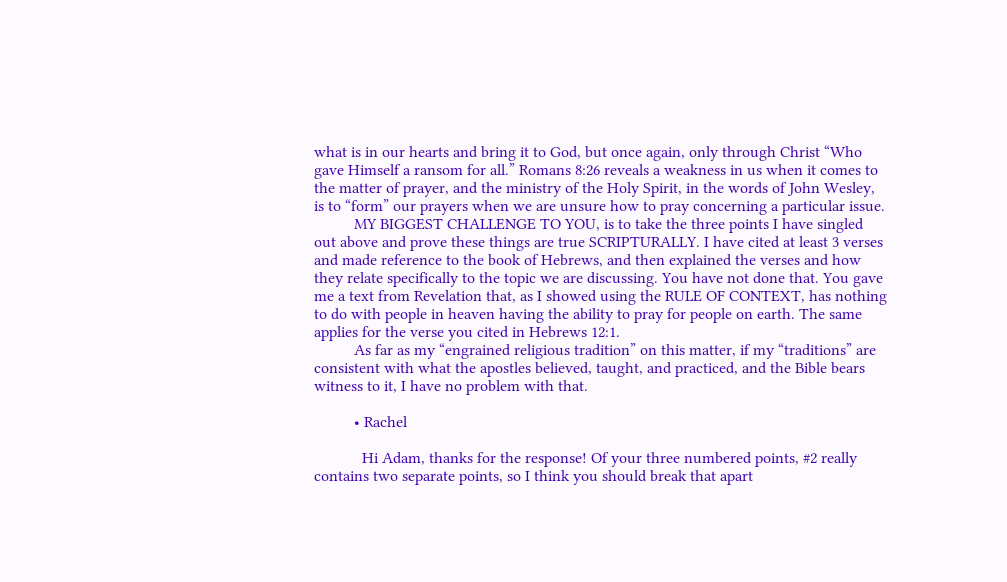what is in our hearts and bring it to God, but once again, only through Christ “Who gave Himself a ransom for all.” Romans 8:26 reveals a weakness in us when it comes to the matter of prayer, and the ministry of the Holy Spirit, in the words of John Wesley, is to “form” our prayers when we are unsure how to pray concerning a particular issue.
          MY BIGGEST CHALLENGE TO YOU, is to take the three points I have singled out above and prove these things are true SCRIPTURALLY. I have cited at least 3 verses and made reference to the book of Hebrews, and then explained the verses and how they relate specifically to the topic we are discussing. You have not done that. You gave me a text from Revelation that, as I showed using the RULE OF CONTEXT, has nothing to do with people in heaven having the ability to pray for people on earth. The same applies for the verse you cited in Hebrews 12:1.
          As far as my “engrained religious tradition” on this matter, if my “traditions” are consistent with what the apostles believed, taught, and practiced, and the Bible bears witness to it, I have no problem with that.

          • Rachel

            Hi Adam, thanks for the response! Of your three numbered points, #2 really contains two separate points, so I think you should break that apart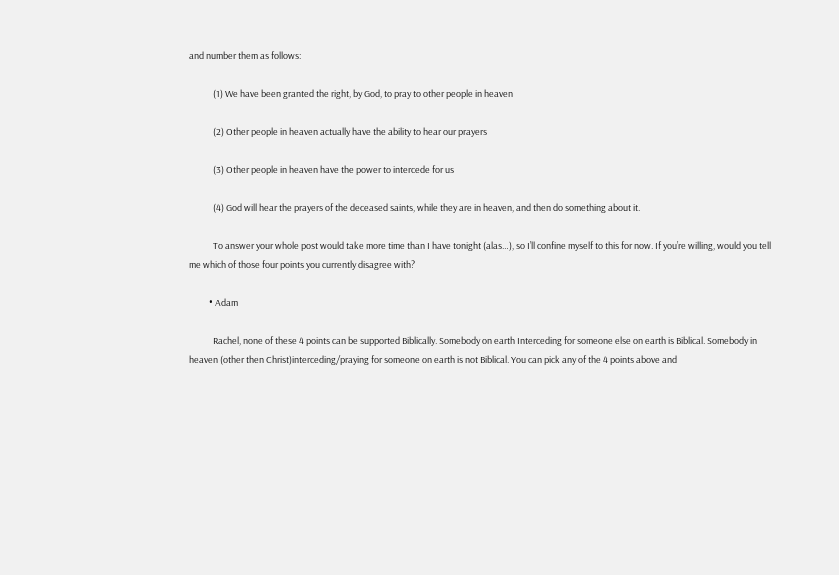and number them as follows:

            (1) We have been granted the right, by God, to pray to other people in heaven

            (2) Other people in heaven actually have the ability to hear our prayers

            (3) Other people in heaven have the power to intercede for us

            (4) God will hear the prayers of the deceased saints, while they are in heaven, and then do something about it.

            To answer your whole post would take more time than I have tonight (alas…), so I’ll confine myself to this for now. If you’re willing, would you tell me which of those four points you currently disagree with?

          • Adam

            Rachel, none of these 4 points can be supported Biblically. Somebody on earth Interceding for someone else on earth is Biblical. Somebody in heaven (other then Christ)interceding/praying for someone on earth is not Biblical. You can pick any of the 4 points above and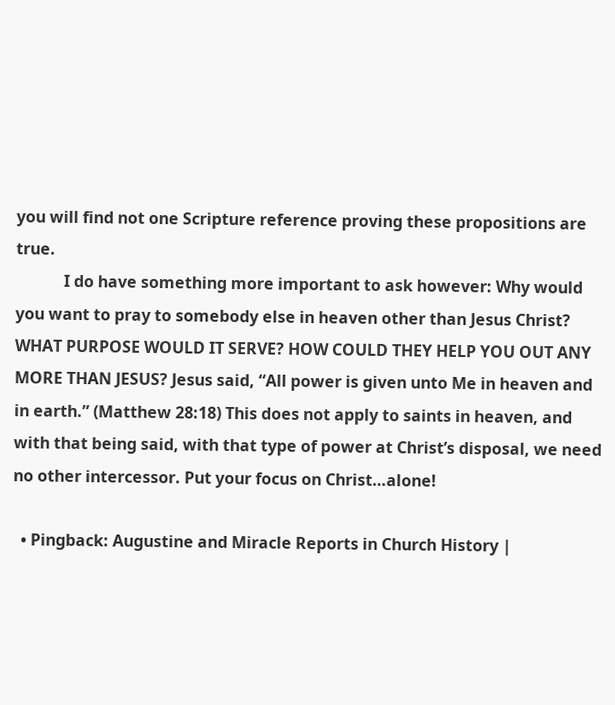you will find not one Scripture reference proving these propositions are true.
            I do have something more important to ask however: Why would you want to pray to somebody else in heaven other than Jesus Christ? WHAT PURPOSE WOULD IT SERVE? HOW COULD THEY HELP YOU OUT ANY MORE THAN JESUS? Jesus said, “All power is given unto Me in heaven and in earth.” (Matthew 28:18) This does not apply to saints in heaven, and with that being said, with that type of power at Christ’s disposal, we need no other intercessor. Put your focus on Christ…alone!

  • Pingback: Augustine and Miracle Reports in Church History |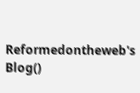Reformedontheweb's Blog()